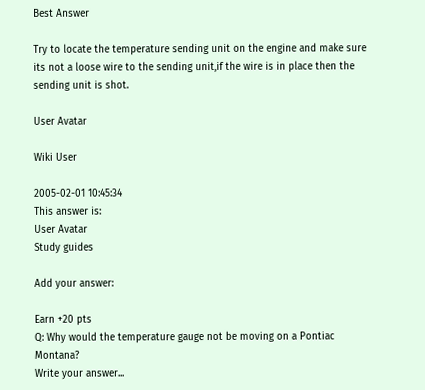Best Answer

Try to locate the temperature sending unit on the engine and make sure its not a loose wire to the sending unit,if the wire is in place then the sending unit is shot.

User Avatar

Wiki User

2005-02-01 10:45:34
This answer is:
User Avatar
Study guides

Add your answer:

Earn +20 pts
Q: Why would the temperature gauge not be moving on a Pontiac Montana?
Write your answer...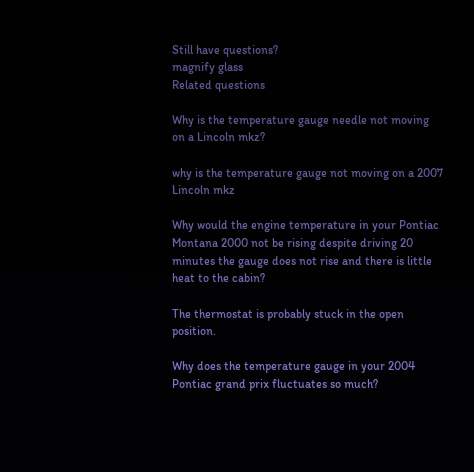Still have questions?
magnify glass
Related questions

Why is the temperature gauge needle not moving on a Lincoln mkz?

why is the temperature gauge not moving on a 2007 Lincoln mkz

Why would the engine temperature in your Pontiac Montana 2000 not be rising despite driving 20 minutes the gauge does not rise and there is little heat to the cabin?

The thermostat is probably stuck in the open position.

Why does the temperature gauge in your 2004 Pontiac grand prix fluctuates so much?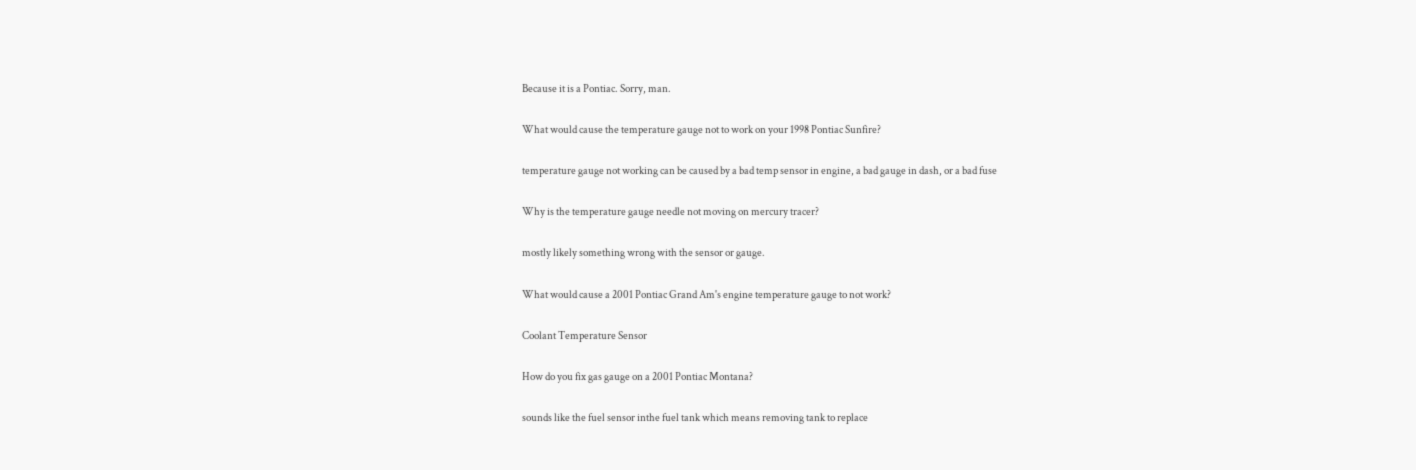Because it is a Pontiac. Sorry, man.

What would cause the temperature gauge not to work on your 1998 Pontiac Sunfire?

temperature gauge not working can be caused by a bad temp sensor in engine, a bad gauge in dash, or a bad fuse

Why is the temperature gauge needle not moving on mercury tracer?

mostly likely something wrong with the sensor or gauge.

What would cause a 2001 Pontiac Grand Am's engine temperature gauge to not work?

Coolant Temperature Sensor

How do you fix gas gauge on a 2001 Pontiac Montana?

sounds like the fuel sensor inthe fuel tank which means removing tank to replace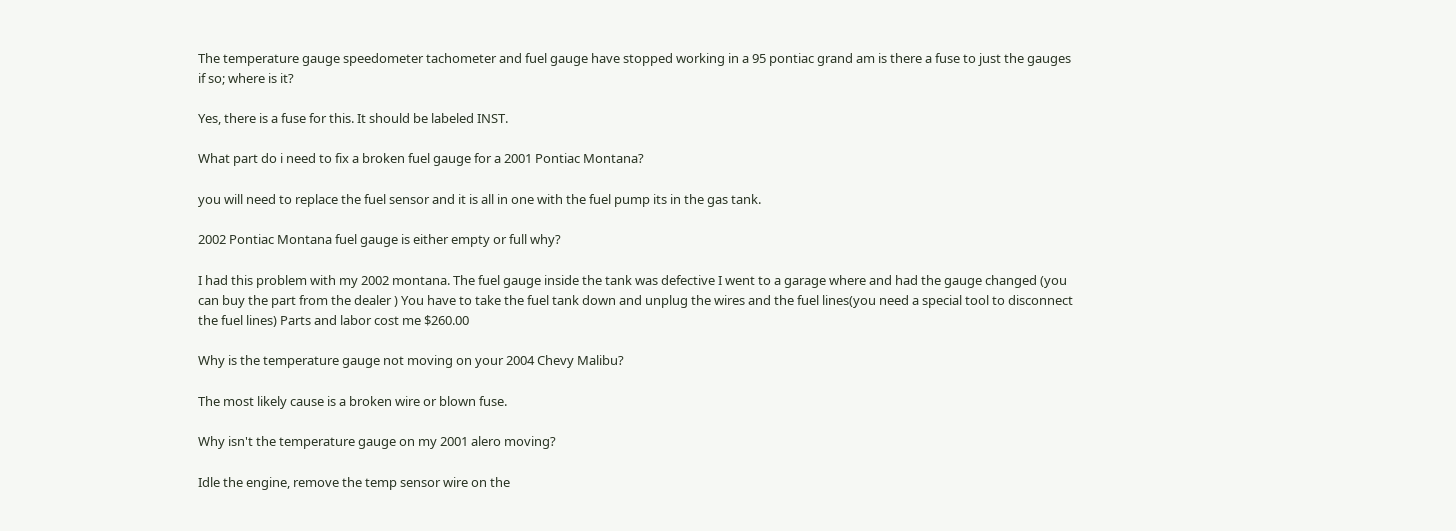The temperature gauge speedometer tachometer and fuel gauge have stopped working in a 95 pontiac grand am is there a fuse to just the gauges if so; where is it?

Yes, there is a fuse for this. It should be labeled INST.

What part do i need to fix a broken fuel gauge for a 2001 Pontiac Montana?

you will need to replace the fuel sensor and it is all in one with the fuel pump its in the gas tank.

2002 Pontiac Montana fuel gauge is either empty or full why?

I had this problem with my 2002 montana. The fuel gauge inside the tank was defective I went to a garage where and had the gauge changed (you can buy the part from the dealer ) You have to take the fuel tank down and unplug the wires and the fuel lines(you need a special tool to disconnect the fuel lines) Parts and labor cost me $260.00

Why is the temperature gauge not moving on your 2004 Chevy Malibu?

The most likely cause is a broken wire or blown fuse.

Why isn't the temperature gauge on my 2001 alero moving?

Idle the engine, remove the temp sensor wire on the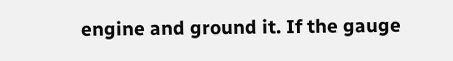engine and ground it. If the gauge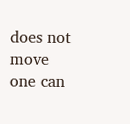does not move one can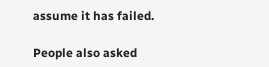assume it has failed.

People also asked